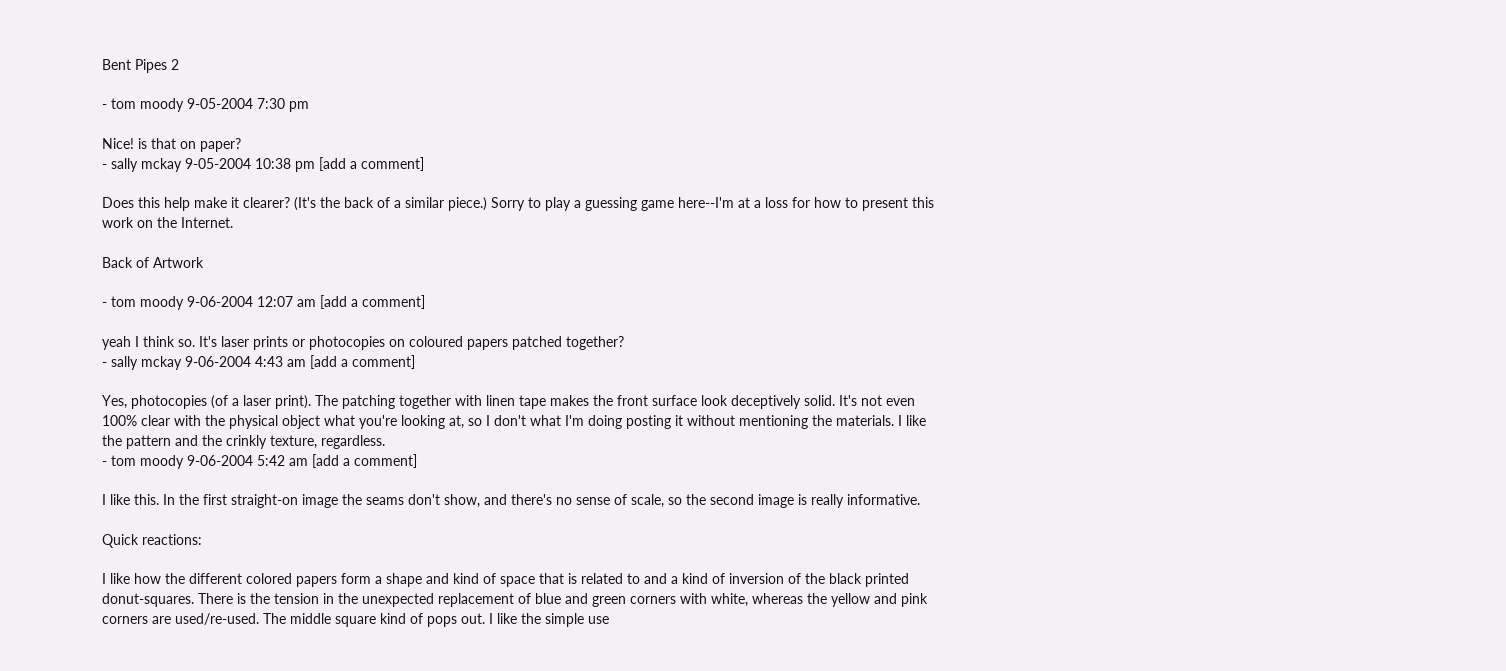Bent Pipes 2

- tom moody 9-05-2004 7:30 pm

Nice! is that on paper?
- sally mckay 9-05-2004 10:38 pm [add a comment]

Does this help make it clearer? (It's the back of a similar piece.) Sorry to play a guessing game here--I'm at a loss for how to present this work on the Internet.

Back of Artwork

- tom moody 9-06-2004 12:07 am [add a comment]

yeah I think so. It's laser prints or photocopies on coloured papers patched together?
- sally mckay 9-06-2004 4:43 am [add a comment]

Yes, photocopies (of a laser print). The patching together with linen tape makes the front surface look deceptively solid. It's not even 100% clear with the physical object what you're looking at, so I don't what I'm doing posting it without mentioning the materials. I like the pattern and the crinkly texture, regardless.
- tom moody 9-06-2004 5:42 am [add a comment]

I like this. In the first straight-on image the seams don't show, and there's no sense of scale, so the second image is really informative.

Quick reactions:

I like how the different colored papers form a shape and kind of space that is related to and a kind of inversion of the black printed donut-squares. There is the tension in the unexpected replacement of blue and green corners with white, whereas the yellow and pink corners are used/re-used. The middle square kind of pops out. I like the simple use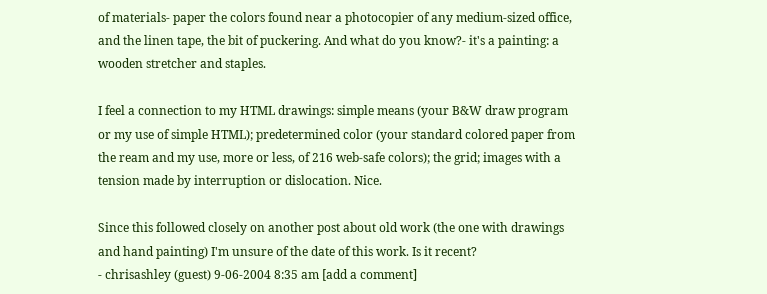of materials- paper the colors found near a photocopier of any medium-sized office, and the linen tape, the bit of puckering. And what do you know?- it's a painting: a wooden stretcher and staples.

I feel a connection to my HTML drawings: simple means (your B&W draw program or my use of simple HTML); predetermined color (your standard colored paper from the ream and my use, more or less, of 216 web-safe colors); the grid; images with a tension made by interruption or dislocation. Nice.

Since this followed closely on another post about old work (the one with drawings and hand painting) I'm unsure of the date of this work. Is it recent?
- chrisashley (guest) 9-06-2004 8:35 am [add a comment]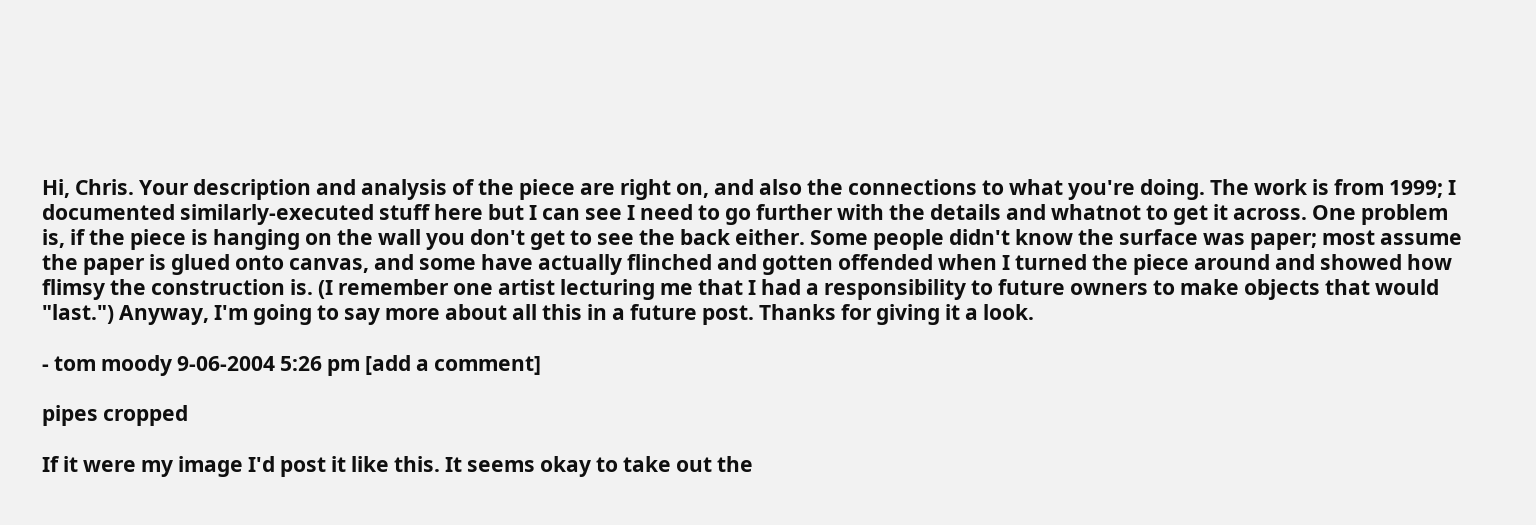Hi, Chris. Your description and analysis of the piece are right on, and also the connections to what you're doing. The work is from 1999; I documented similarly-executed stuff here but I can see I need to go further with the details and whatnot to get it across. One problem is, if the piece is hanging on the wall you don't get to see the back either. Some people didn't know the surface was paper; most assume the paper is glued onto canvas, and some have actually flinched and gotten offended when I turned the piece around and showed how flimsy the construction is. (I remember one artist lecturing me that I had a responsibility to future owners to make objects that would "last.") Anyway, I'm going to say more about all this in a future post. Thanks for giving it a look.

- tom moody 9-06-2004 5:26 pm [add a comment]

pipes cropped

If it were my image I'd post it like this. It seems okay to take out the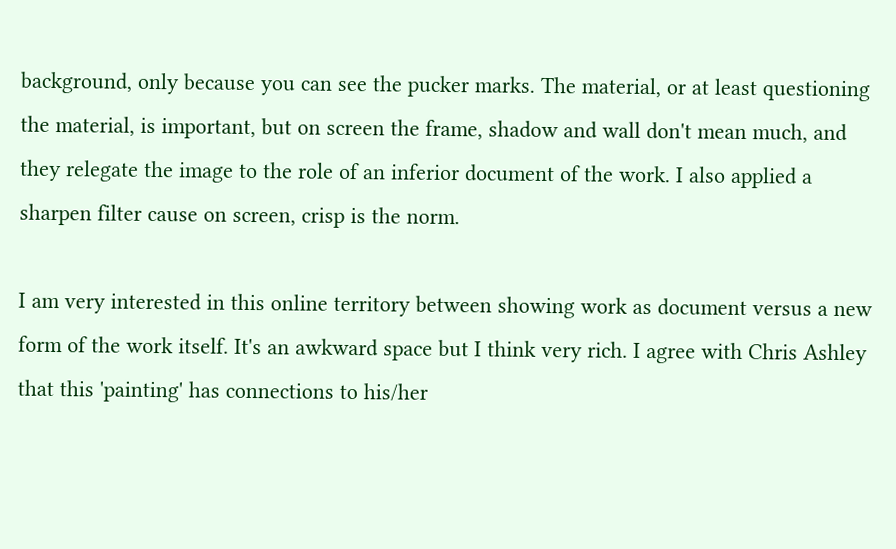background, only because you can see the pucker marks. The material, or at least questioning the material, is important, but on screen the frame, shadow and wall don't mean much, and they relegate the image to the role of an inferior document of the work. I also applied a sharpen filter cause on screen, crisp is the norm.

I am very interested in this online territory between showing work as document versus a new form of the work itself. It's an awkward space but I think very rich. I agree with Chris Ashley that this 'painting' has connections to his/her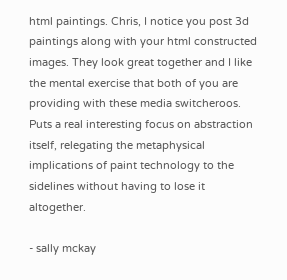html paintings. Chris, I notice you post 3d paintings along with your html constructed images. They look great together and I like the mental exercise that both of you are providing with these media switcheroos. Puts a real interesting focus on abstraction itself, relegating the metaphysical implications of paint technology to the sidelines without having to lose it altogether.

- sally mckay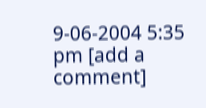9-06-2004 5:35 pm [add a comment]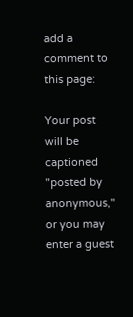add a comment to this page:

Your post will be captioned "posted by anonymous,"
or you may enter a guest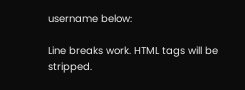username below:

Line breaks work. HTML tags will be stripped.